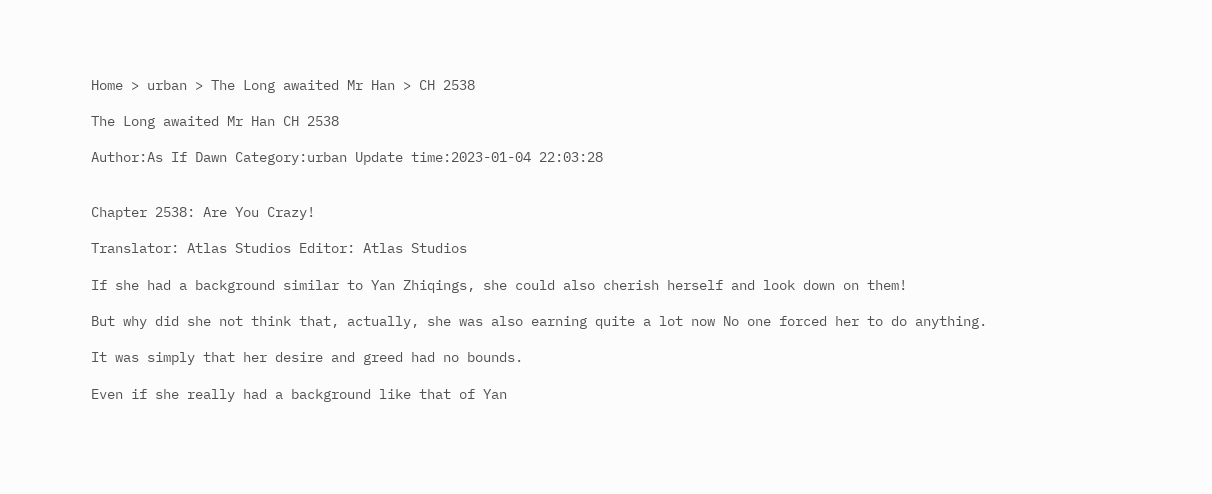Home > urban > The Long awaited Mr Han > CH 2538

The Long awaited Mr Han CH 2538

Author:As If Dawn Category:urban Update time:2023-01-04 22:03:28


Chapter 2538: Are You Crazy!

Translator: Atlas Studios Editor: Atlas Studios

If she had a background similar to Yan Zhiqings, she could also cherish herself and look down on them!

But why did she not think that, actually, she was also earning quite a lot now No one forced her to do anything.

It was simply that her desire and greed had no bounds.

Even if she really had a background like that of Yan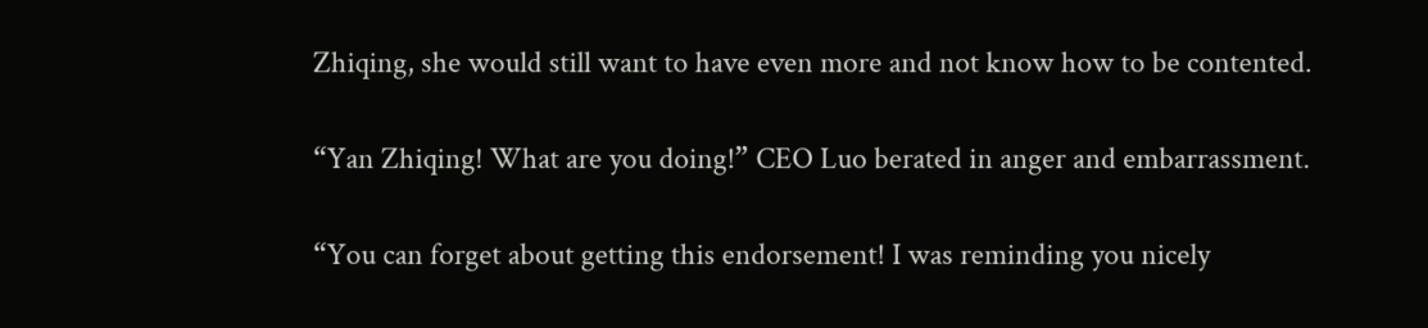Zhiqing, she would still want to have even more and not know how to be contented.

“Yan Zhiqing! What are you doing!” CEO Luo berated in anger and embarrassment.

“You can forget about getting this endorsement! I was reminding you nicely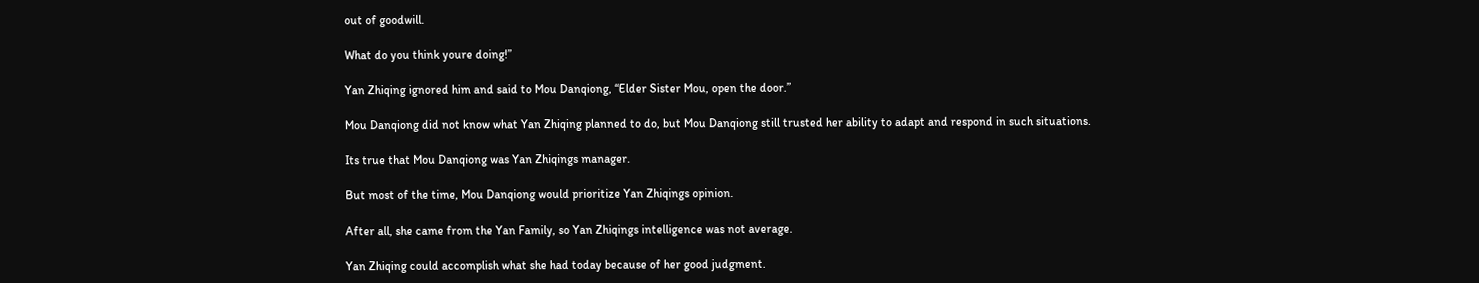out of goodwill.

What do you think youre doing!”

Yan Zhiqing ignored him and said to Mou Danqiong, “Elder Sister Mou, open the door.”

Mou Danqiong did not know what Yan Zhiqing planned to do, but Mou Danqiong still trusted her ability to adapt and respond in such situations.

Its true that Mou Danqiong was Yan Zhiqings manager.

But most of the time, Mou Danqiong would prioritize Yan Zhiqings opinion.

After all, she came from the Yan Family, so Yan Zhiqings intelligence was not average.

Yan Zhiqing could accomplish what she had today because of her good judgment.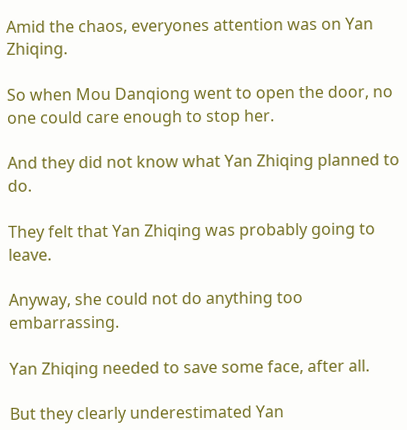Amid the chaos, everyones attention was on Yan Zhiqing.

So when Mou Danqiong went to open the door, no one could care enough to stop her.

And they did not know what Yan Zhiqing planned to do.

They felt that Yan Zhiqing was probably going to leave.

Anyway, she could not do anything too embarrassing.

Yan Zhiqing needed to save some face, after all.

But they clearly underestimated Yan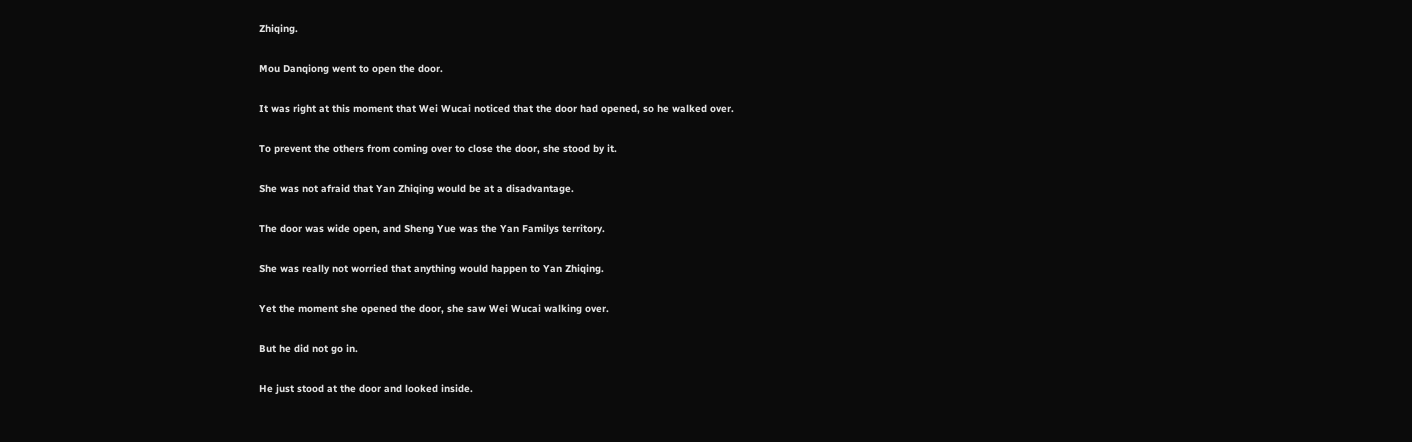Zhiqing.

Mou Danqiong went to open the door.

It was right at this moment that Wei Wucai noticed that the door had opened, so he walked over.

To prevent the others from coming over to close the door, she stood by it.

She was not afraid that Yan Zhiqing would be at a disadvantage.

The door was wide open, and Sheng Yue was the Yan Familys territory.

She was really not worried that anything would happen to Yan Zhiqing.

Yet the moment she opened the door, she saw Wei Wucai walking over.

But he did not go in.

He just stood at the door and looked inside.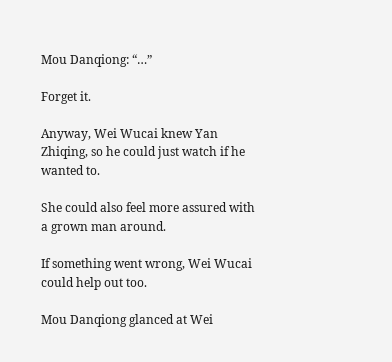Mou Danqiong: “…”

Forget it.

Anyway, Wei Wucai knew Yan Zhiqing, so he could just watch if he wanted to.

She could also feel more assured with a grown man around.

If something went wrong, Wei Wucai could help out too.

Mou Danqiong glanced at Wei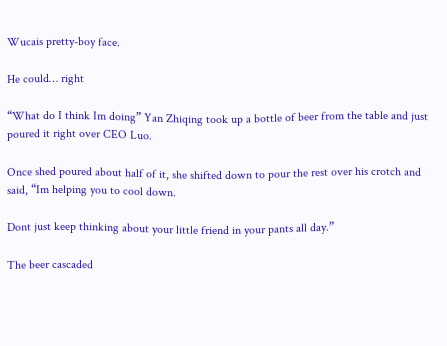Wucais pretty-boy face.

He could… right

“What do I think Im doing” Yan Zhiqing took up a bottle of beer from the table and just poured it right over CEO Luo.

Once shed poured about half of it, she shifted down to pour the rest over his crotch and said, “Im helping you to cool down.

Dont just keep thinking about your little friend in your pants all day.”

The beer cascaded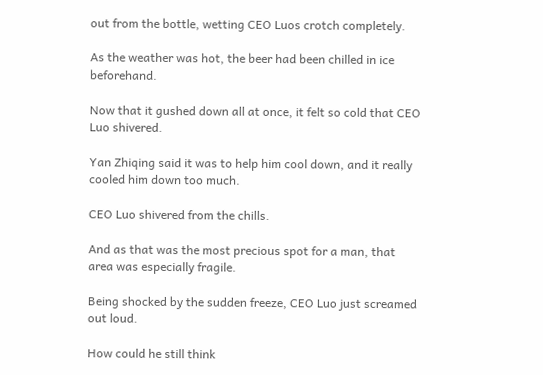out from the bottle, wetting CEO Luos crotch completely.

As the weather was hot, the beer had been chilled in ice beforehand.

Now that it gushed down all at once, it felt so cold that CEO Luo shivered.

Yan Zhiqing said it was to help him cool down, and it really cooled him down too much.

CEO Luo shivered from the chills.

And as that was the most precious spot for a man, that area was especially fragile.

Being shocked by the sudden freeze, CEO Luo just screamed out loud.

How could he still think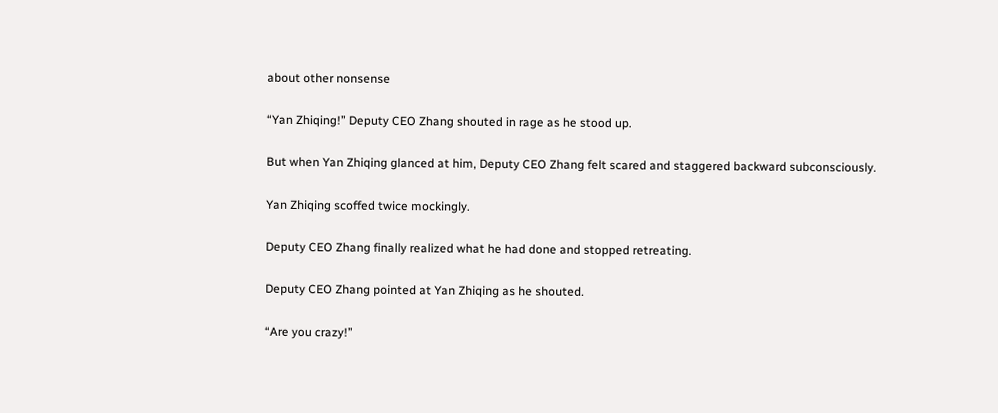about other nonsense

“Yan Zhiqing!” Deputy CEO Zhang shouted in rage as he stood up.

But when Yan Zhiqing glanced at him, Deputy CEO Zhang felt scared and staggered backward subconsciously.

Yan Zhiqing scoffed twice mockingly.

Deputy CEO Zhang finally realized what he had done and stopped retreating.

Deputy CEO Zhang pointed at Yan Zhiqing as he shouted.

“Are you crazy!”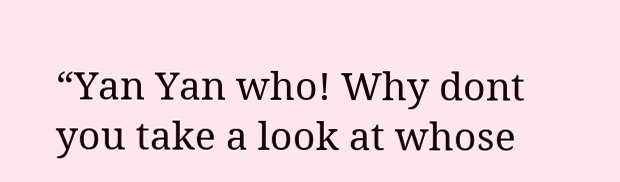“Yan Yan who! Why dont you take a look at whose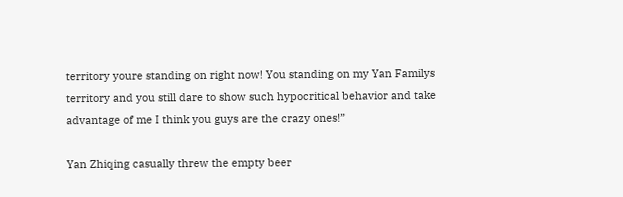territory youre standing on right now! You standing on my Yan Familys territory and you still dare to show such hypocritical behavior and take advantage of me I think you guys are the crazy ones!”

Yan Zhiqing casually threw the empty beer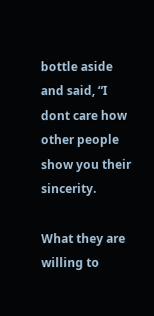bottle aside and said, “I dont care how other people show you their sincerity.

What they are willing to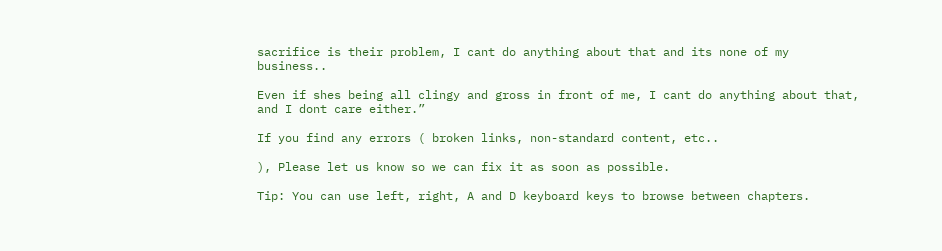sacrifice is their problem, I cant do anything about that and its none of my business..

Even if shes being all clingy and gross in front of me, I cant do anything about that, and I dont care either.”

If you find any errors ( broken links, non-standard content, etc..

), Please let us know so we can fix it as soon as possible.

Tip: You can use left, right, A and D keyboard keys to browse between chapters.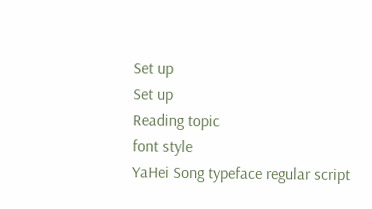Set up
Set up
Reading topic
font style
YaHei Song typeface regular script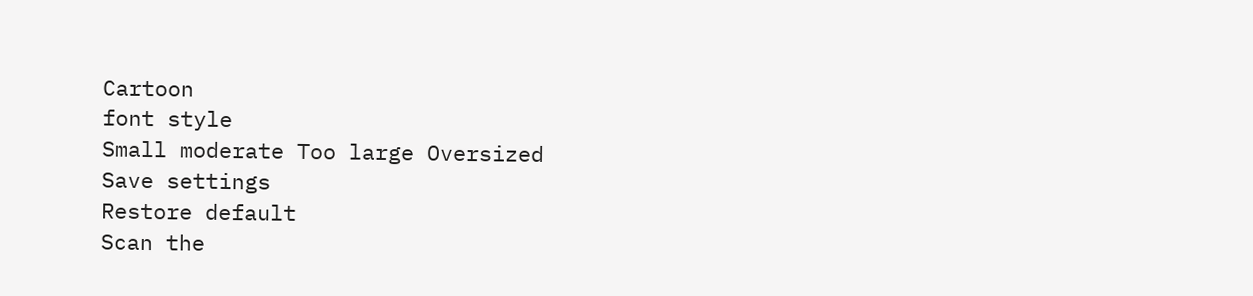Cartoon
font style
Small moderate Too large Oversized
Save settings
Restore default
Scan the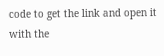code to get the link and open it with the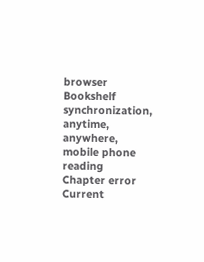browser
Bookshelf synchronization, anytime, anywhere, mobile phone reading
Chapter error
Current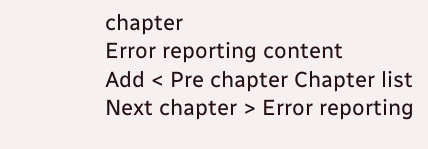chapter
Error reporting content
Add < Pre chapter Chapter list Next chapter > Error reporting